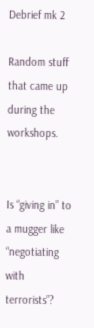Debrief mk 2

Random stuff that came up during the workshops.


Is “giving in” to a mugger like “negotiating with terrorists”?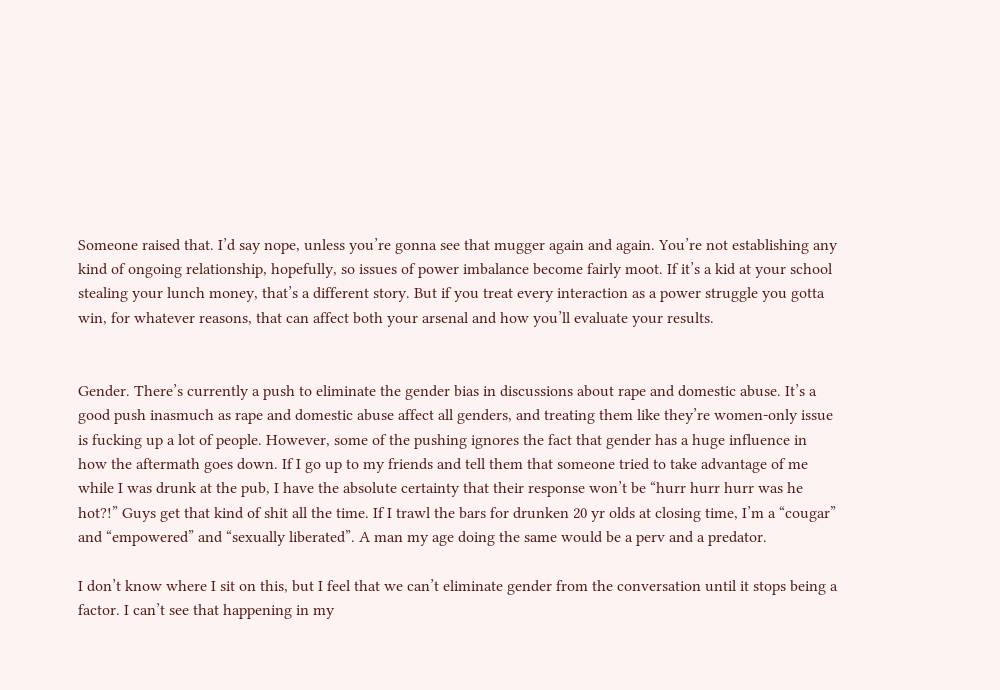Someone raised that. I’d say nope, unless you’re gonna see that mugger again and again. You’re not establishing any kind of ongoing relationship, hopefully, so issues of power imbalance become fairly moot. If it’s a kid at your school stealing your lunch money, that’s a different story. But if you treat every interaction as a power struggle you gotta win, for whatever reasons, that can affect both your arsenal and how you’ll evaluate your results.


Gender. There’s currently a push to eliminate the gender bias in discussions about rape and domestic abuse. It’s a good push inasmuch as rape and domestic abuse affect all genders, and treating them like they’re women-only issue is fucking up a lot of people. However, some of the pushing ignores the fact that gender has a huge influence in how the aftermath goes down. If I go up to my friends and tell them that someone tried to take advantage of me while I was drunk at the pub, I have the absolute certainty that their response won’t be “hurr hurr hurr was he hot?!” Guys get that kind of shit all the time. If I trawl the bars for drunken 20 yr olds at closing time, I’m a “cougar” and “empowered” and “sexually liberated”. A man my age doing the same would be a perv and a predator.

I don’t know where I sit on this, but I feel that we can’t eliminate gender from the conversation until it stops being a factor. I can’t see that happening in my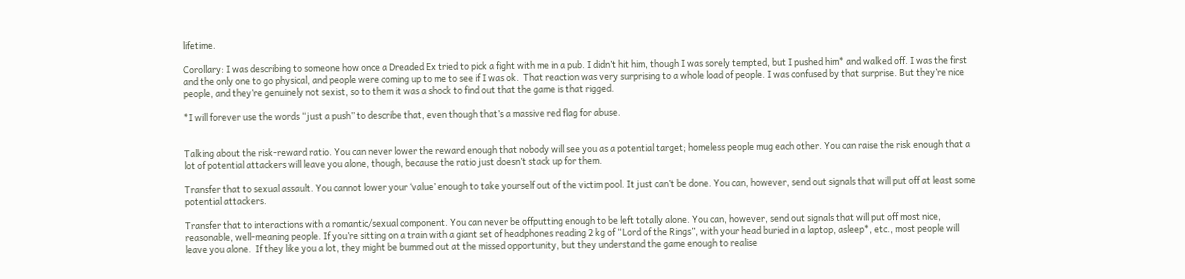lifetime.

Corollary: I was describing to someone how once a Dreaded Ex tried to pick a fight with me in a pub. I didn’t hit him, though I was sorely tempted, but I pushed him* and walked off. I was the first and the only one to go physical, and people were coming up to me to see if I was ok.  That reaction was very surprising to a whole load of people. I was confused by that surprise. But they’re nice people, and they’re genuinely not sexist, so to them it was a shock to find out that the game is that rigged.

*I will forever use the words “just a push” to describe that, even though that’s a massive red flag for abuse.


Talking about the risk-reward ratio. You can never lower the reward enough that nobody will see you as a potential target; homeless people mug each other. You can raise the risk enough that a lot of potential attackers will leave you alone, though, because the ratio just doesn’t stack up for them.

Transfer that to sexual assault. You cannot lower your ‘value’ enough to take yourself out of the victim pool. It just can’t be done. You can, however, send out signals that will put off at least some potential attackers.

Transfer that to interactions with a romantic/sexual component. You can never be offputting enough to be left totally alone. You can, however, send out signals that will put off most nice, reasonable, well-meaning people. If you’re sitting on a train with a giant set of headphones reading 2 kg of “Lord of the Rings”, with your head buried in a laptop, asleep*, etc., most people will leave you alone.  If they like you a lot, they might be bummed out at the missed opportunity, but they understand the game enough to realise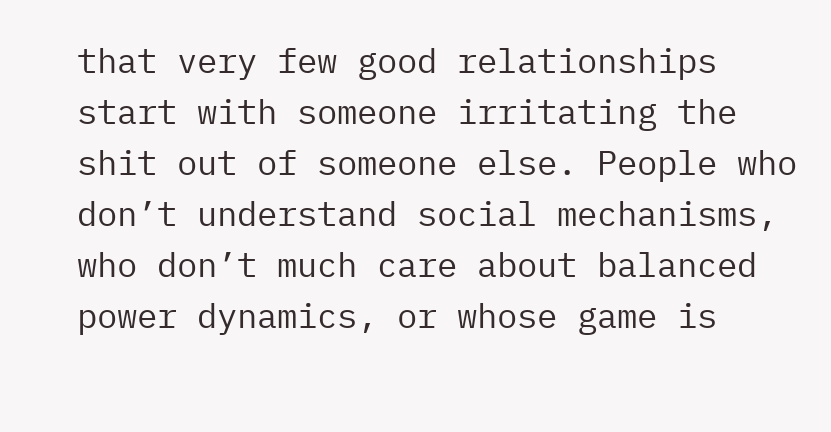that very few good relationships start with someone irritating the shit out of someone else. People who don’t understand social mechanisms, who don’t much care about balanced power dynamics, or whose game is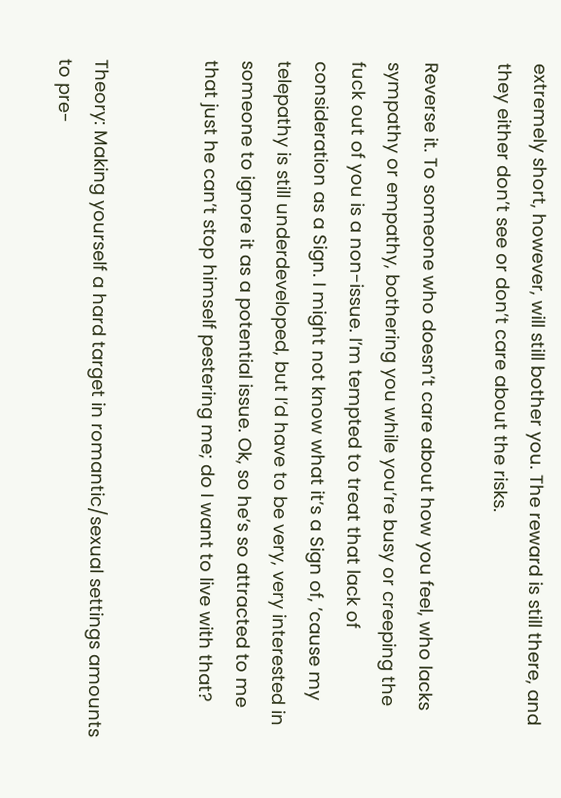extremely short, however, will still bother you. The reward is still there, and they either don’t see or don’t care about the risks.

Reverse it. To someone who doesn’t care about how you feel, who lacks sympathy or empathy, bothering you while you’re busy or creeping the fuck out of you is a non-issue. I’m tempted to treat that lack of consideration as a Sign. I might not know what it’s a Sign of, ’cause my telepathy is still underdeveloped, but I’d have to be very, very interested in someone to ignore it as a potential issue. Ok, so he’s so attracted to me that just he can’t stop himself pestering me; do I want to live with that?


Theory: Making yourself a hard target in romantic/sexual settings amounts to pre-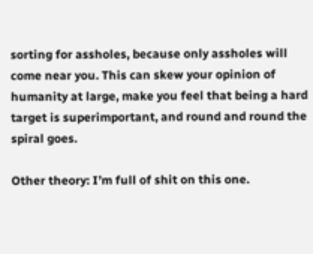sorting for assholes, because only assholes will come near you. This can skew your opinion of humanity at large, make you feel that being a hard target is superimportant, and round and round the spiral goes.

Other theory: I’m full of shit on this one.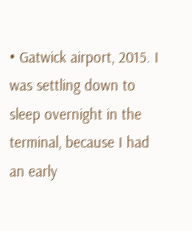• Gatwick airport, 2015. I was settling down to sleep overnight in the terminal, because I had an early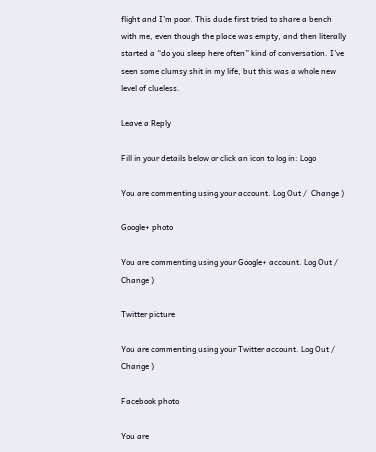flight and I’m poor. This dude first tried to share a bench with me, even though the place was empty, and then literally started a “do you sleep here often” kind of conversation. I’ve seen some clumsy shit in my life, but this was a whole new level of clueless.

Leave a Reply

Fill in your details below or click an icon to log in: Logo

You are commenting using your account. Log Out /  Change )

Google+ photo

You are commenting using your Google+ account. Log Out /  Change )

Twitter picture

You are commenting using your Twitter account. Log Out /  Change )

Facebook photo

You are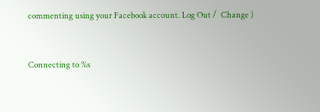commenting using your Facebook account. Log Out /  Change )


Connecting to %s